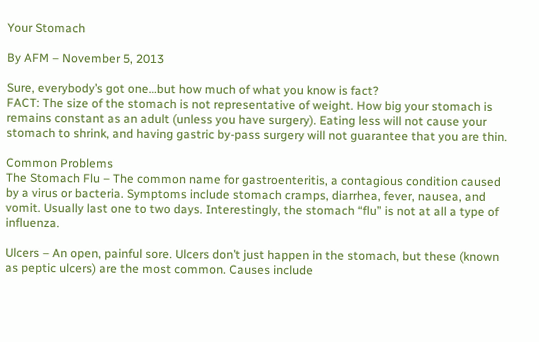Your Stomach

By AFM – November 5, 2013

Sure, everybody’s got one…but how much of what you know is fact?
FACT: The size of the stomach is not representative of weight. How big your stomach is remains constant as an adult (unless you have surgery). Eating less will not cause your stomach to shrink, and having gastric by-pass surgery will not guarantee that you are thin.

Common Problems
The Stomach Flu – The common name for gastroenteritis, a contagious condition caused by a virus or bacteria. Symptoms include stomach cramps, diarrhea, fever, nausea, and vomit. Usually last one to two days. Interestingly, the stomach “flu” is not at all a type of influenza.

Ulcers – An open, painful sore. Ulcers don’t just happen in the stomach, but these (known as peptic ulcers) are the most common. Causes include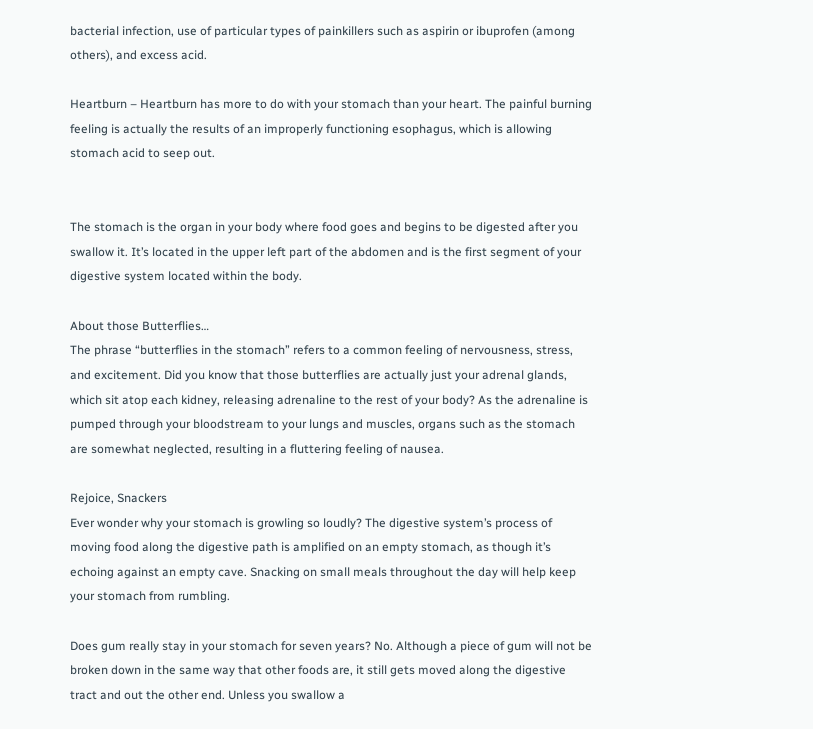bacterial infection, use of particular types of painkillers such as aspirin or ibuprofen (among others), and excess acid.

Heartburn – Heartburn has more to do with your stomach than your heart. The painful burning feeling is actually the results of an improperly functioning esophagus, which is allowing stomach acid to seep out.


The stomach is the organ in your body where food goes and begins to be digested after you swallow it. It’s located in the upper left part of the abdomen and is the first segment of your digestive system located within the body.

About those Butterflies…
The phrase “butterflies in the stomach” refers to a common feeling of nervousness, stress, and excitement. Did you know that those butterflies are actually just your adrenal glands, which sit atop each kidney, releasing adrenaline to the rest of your body? As the adrenaline is pumped through your bloodstream to your lungs and muscles, organs such as the stomach are somewhat neglected, resulting in a fluttering feeling of nausea.

Rejoice, Snackers
Ever wonder why your stomach is growling so loudly? The digestive system’s process of moving food along the digestive path is amplified on an empty stomach, as though it’s echoing against an empty cave. Snacking on small meals throughout the day will help keep your stomach from rumbling.

Does gum really stay in your stomach for seven years? No. Although a piece of gum will not be broken down in the same way that other foods are, it still gets moved along the digestive tract and out the other end. Unless you swallow a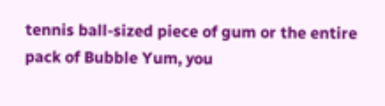tennis ball-sized piece of gum or the entire pack of Bubble Yum, you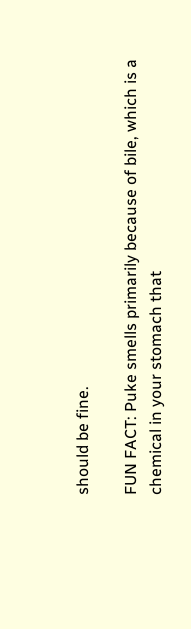should be fine.

FUN FACT: Puke smells primarily because of bile, which is a chemical in your stomach that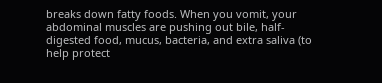breaks down fatty foods. When you vomit, your abdominal muscles are pushing out bile, half-digested food, mucus, bacteria, and extra saliva (to help protect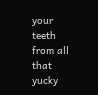your teeth from all that yucky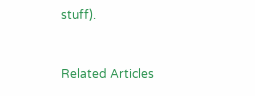stuff).


Related Articles